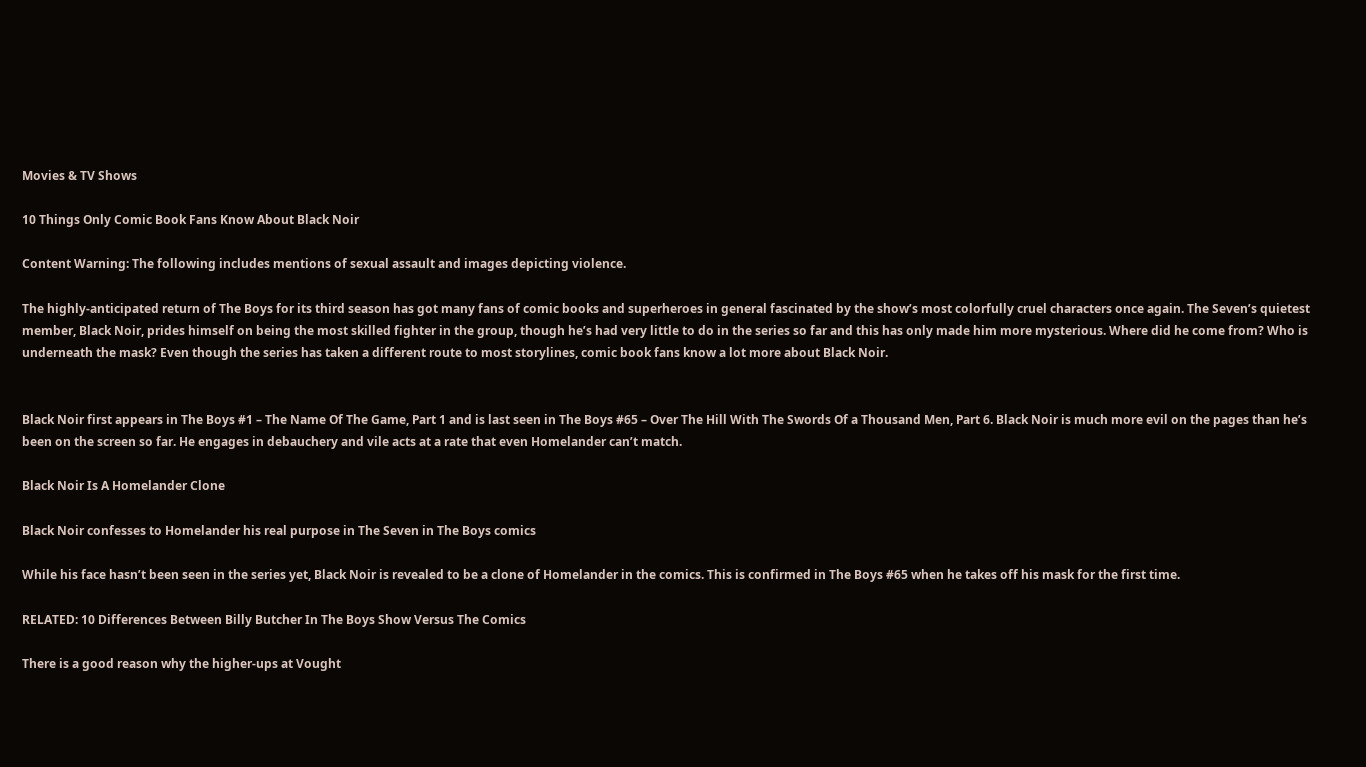Movies & TV Shows

10 Things Only Comic Book Fans Know About Black Noir

Content Warning: The following includes mentions of sexual assault and images depicting violence.

The highly-anticipated return of The Boys for its third season has got many fans of comic books and superheroes in general fascinated by the show’s most colorfully cruel characters once again. The Seven’s quietest member, Black Noir, prides himself on being the most skilled fighter in the group, though he’s had very little to do in the series so far and this has only made him more mysterious. Where did he come from? Who is underneath the mask? Even though the series has taken a different route to most storylines, comic book fans know a lot more about Black Noir.


Black Noir first appears in The Boys #1 – The Name Of The Game, Part 1 and is last seen in The Boys #65 – Over The Hill With The Swords Of a Thousand Men, Part 6. Black Noir is much more evil on the pages than he’s been on the screen so far. He engages in debauchery and vile acts at a rate that even Homelander can’t match.

Black Noir Is A Homelander Clone

Black Noir confesses to Homelander his real purpose in The Seven in The Boys comics

While his face hasn’t been seen in the series yet, Black Noir is revealed to be a clone of Homelander in the comics. This is confirmed in The Boys #65 when he takes off his mask for the first time.

RELATED: 10 Differences Between Billy Butcher In The Boys Show Versus The Comics

There is a good reason why the higher-ups at Vought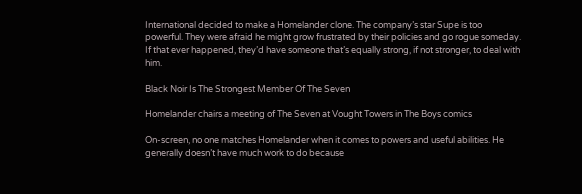International decided to make a Homelander clone. The company’s star Supe is too powerful. They were afraid he might grow frustrated by their policies and go rogue someday. If that ever happened, they’d have someone that’s equally strong, if not stronger, to deal with him.

Black Noir Is The Strongest Member Of The Seven

Homelander chairs a meeting of The Seven at Vought Towers in The Boys comics

On-screen, no one matches Homelander when it comes to powers and useful abilities. He generally doesn’t have much work to do because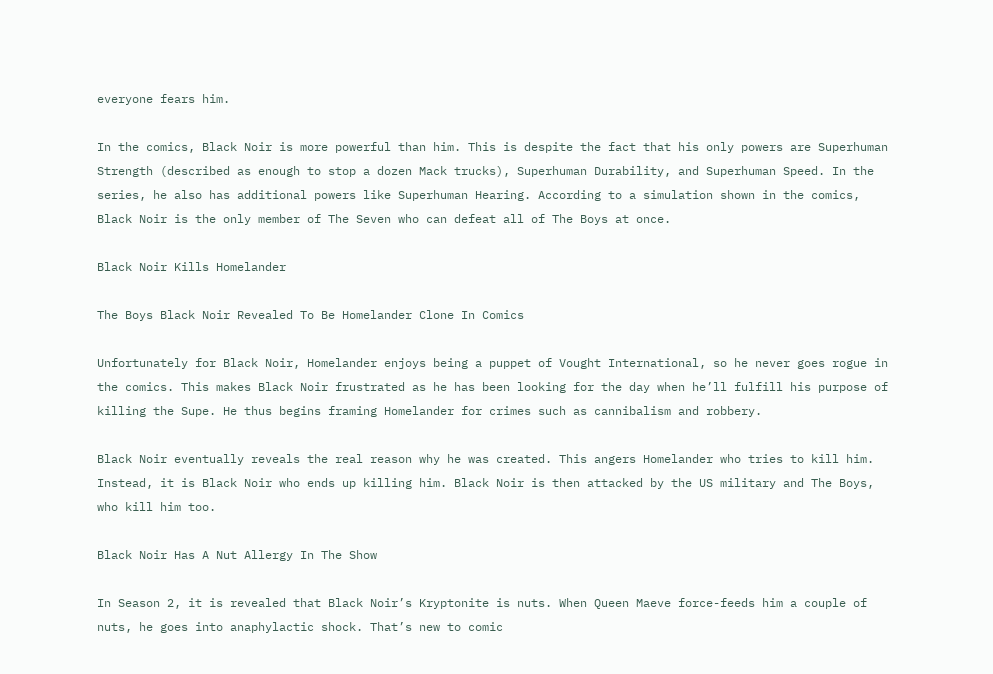everyone fears him.

In the comics, Black Noir is more powerful than him. This is despite the fact that his only powers are Superhuman Strength (described as enough to stop a dozen Mack trucks), Superhuman Durability, and Superhuman Speed. In the series, he also has additional powers like Superhuman Hearing. According to a simulation shown in the comics, Black Noir is the only member of The Seven who can defeat all of The Boys at once.

Black Noir Kills Homelander

The Boys Black Noir Revealed To Be Homelander Clone In Comics

Unfortunately for Black Noir, Homelander enjoys being a puppet of Vought International, so he never goes rogue in the comics. This makes Black Noir frustrated as he has been looking for the day when he’ll fulfill his purpose of killing the Supe. He thus begins framing Homelander for crimes such as cannibalism and robbery.

Black Noir eventually reveals the real reason why he was created. This angers Homelander who tries to kill him. Instead, it is Black Noir who ends up killing him. Black Noir is then attacked by the US military and The Boys, who kill him too.

Black Noir Has A Nut Allergy In The Show

In Season 2, it is revealed that Black Noir’s Kryptonite is nuts. When Queen Maeve force-feeds him a couple of nuts, he goes into anaphylactic shock. That’s new to comic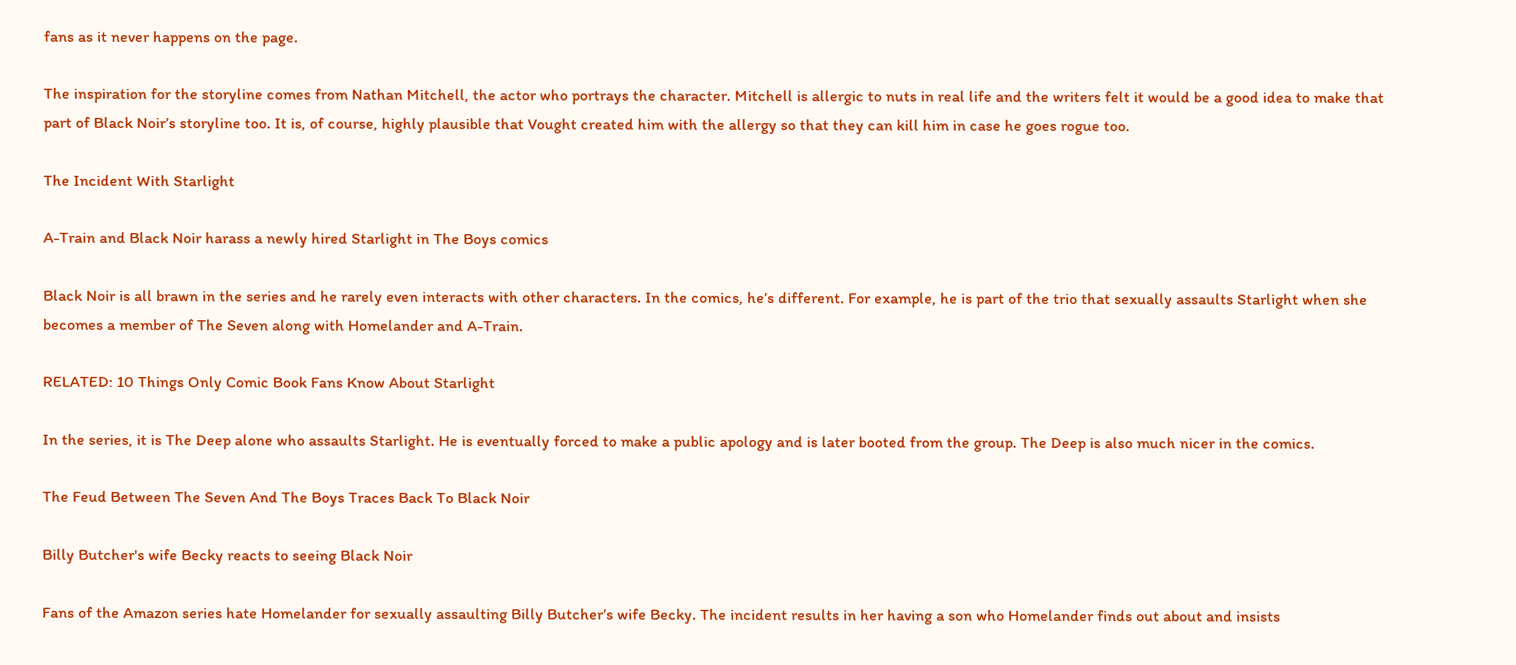fans as it never happens on the page.

The inspiration for the storyline comes from Nathan Mitchell, the actor who portrays the character. Mitchell is allergic to nuts in real life and the writers felt it would be a good idea to make that part of Black Noir’s storyline too. It is, of course, highly plausible that Vought created him with the allergy so that they can kill him in case he goes rogue too.

The Incident With Starlight

A-Train and Black Noir harass a newly hired Starlight in The Boys comics

Black Noir is all brawn in the series and he rarely even interacts with other characters. In the comics, he’s different. For example, he is part of the trio that sexually assaults Starlight when she becomes a member of The Seven along with Homelander and A-Train.

RELATED: 10 Things Only Comic Book Fans Know About Starlight

In the series, it is The Deep alone who assaults Starlight. He is eventually forced to make a public apology and is later booted from the group. The Deep is also much nicer in the comics.

The Feud Between The Seven And The Boys Traces Back To Black Noir

Billy Butcher's wife Becky reacts to seeing Black Noir

Fans of the Amazon series hate Homelander for sexually assaulting Billy Butcher’s wife Becky. The incident results in her having a son who Homelander finds out about and insists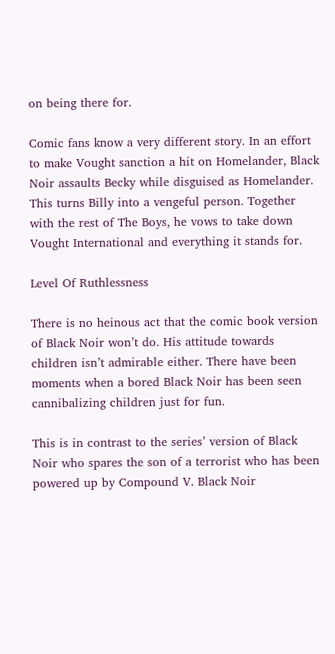on being there for.

Comic fans know a very different story. In an effort to make Vought sanction a hit on Homelander, Black Noir assaults Becky while disguised as Homelander. This turns Billy into a vengeful person. Together with the rest of The Boys, he vows to take down Vought International and everything it stands for.

Level Of Ruthlessness

There is no heinous act that the comic book version of Black Noir won’t do. His attitude towards children isn’t admirable either. There have been moments when a bored Black Noir has been seen cannibalizing children just for fun.

This is in contrast to the series’ version of Black Noir who spares the son of a terrorist who has been powered up by Compound V. Black Noir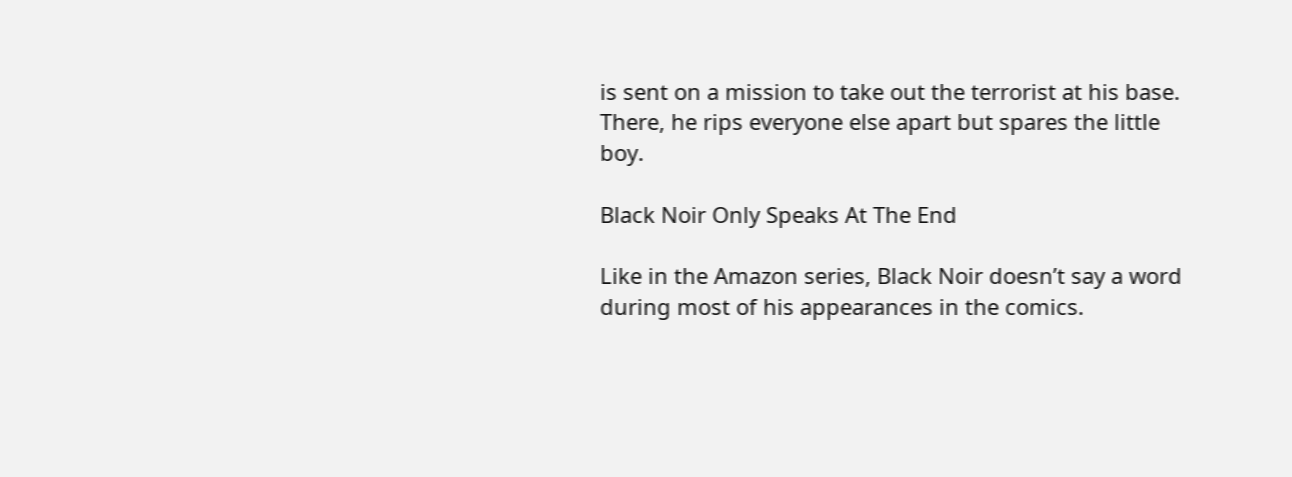is sent on a mission to take out the terrorist at his base. There, he rips everyone else apart but spares the little boy.

Black Noir Only Speaks At The End

Like in the Amazon series, Black Noir doesn’t say a word during most of his appearances in the comics.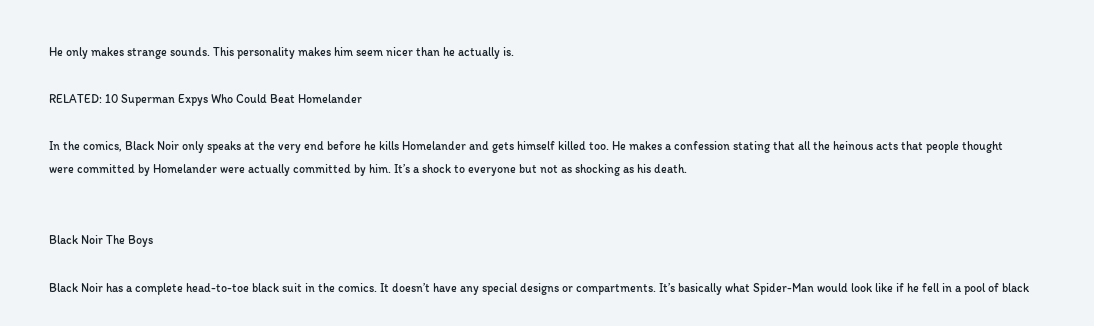He only makes strange sounds. This personality makes him seem nicer than he actually is.

RELATED: 10 Superman Expys Who Could Beat Homelander

In the comics, Black Noir only speaks at the very end before he kills Homelander and gets himself killed too. He makes a confession stating that all the heinous acts that people thought were committed by Homelander were actually committed by him. It’s a shock to everyone but not as shocking as his death.


Black Noir The Boys

Black Noir has a complete head-to-toe black suit in the comics. It doesn’t have any special designs or compartments. It’s basically what Spider-Man would look like if he fell in a pool of black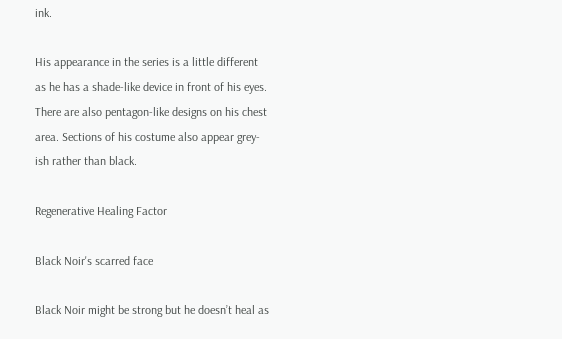ink.

His appearance in the series is a little different as he has a shade-like device in front of his eyes. There are also pentagon-like designs on his chest area. Sections of his costume also appear grey-ish rather than black.

Regenerative Healing Factor

Black Noir's scarred face

Black Noir might be strong but he doesn’t heal as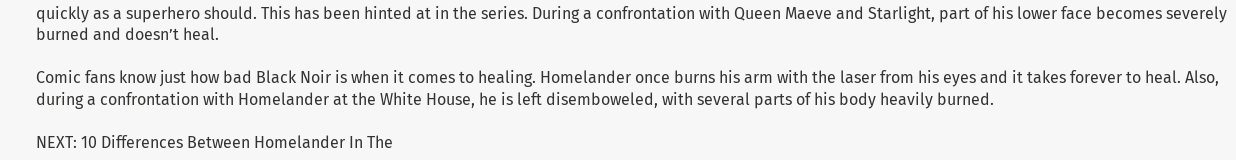quickly as a superhero should. This has been hinted at in the series. During a confrontation with Queen Maeve and Starlight, part of his lower face becomes severely burned and doesn’t heal.

Comic fans know just how bad Black Noir is when it comes to healing. Homelander once burns his arm with the laser from his eyes and it takes forever to heal. Also, during a confrontation with Homelander at the White House, he is left disemboweled, with several parts of his body heavily burned.

NEXT: 10 Differences Between Homelander In The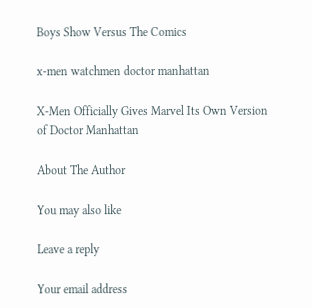Boys Show Versus The Comics

x-men watchmen doctor manhattan

X-Men Officially Gives Marvel Its Own Version of Doctor Manhattan

About The Author

You may also like

Leave a reply

Your email address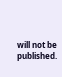will not be published.